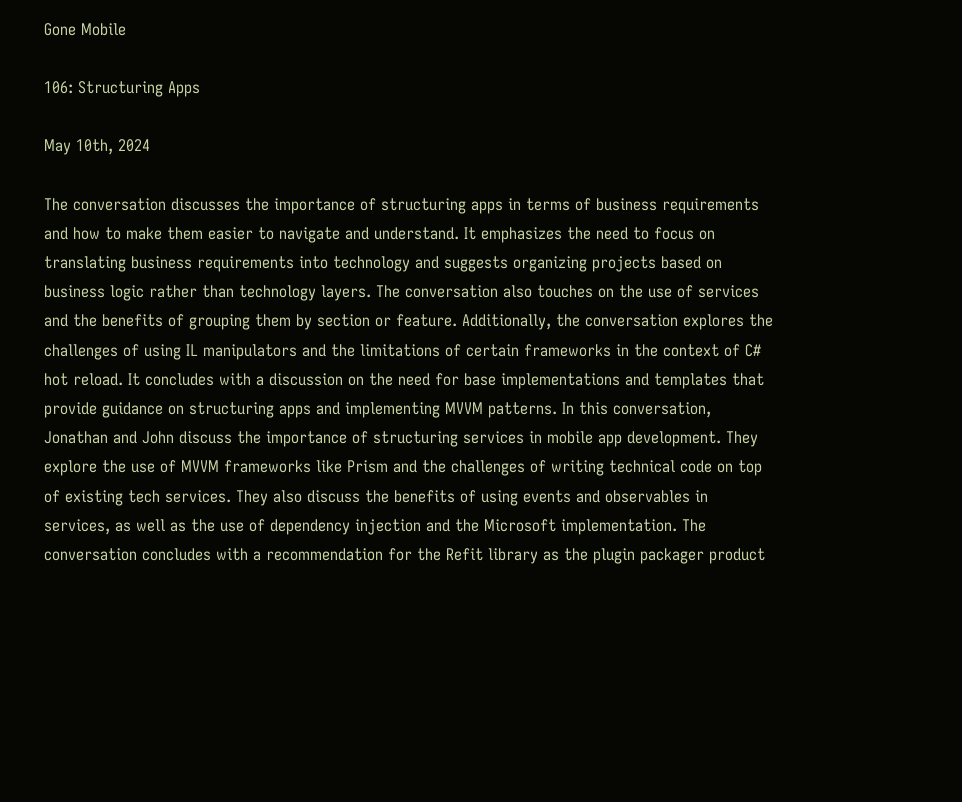Gone Mobile

106: Structuring Apps

May 10th, 2024

The conversation discusses the importance of structuring apps in terms of business requirements and how to make them easier to navigate and understand. It emphasizes the need to focus on translating business requirements into technology and suggests organizing projects based on business logic rather than technology layers. The conversation also touches on the use of services and the benefits of grouping them by section or feature. Additionally, the conversation explores the challenges of using IL manipulators and the limitations of certain frameworks in the context of C# hot reload. It concludes with a discussion on the need for base implementations and templates that provide guidance on structuring apps and implementing MVVM patterns. In this conversation, Jonathan and John discuss the importance of structuring services in mobile app development. They explore the use of MVVM frameworks like Prism and the challenges of writing technical code on top of existing tech services. They also discuss the benefits of using events and observables in services, as well as the use of dependency injection and the Microsoft implementation. The conversation concludes with a recommendation for the Refit library as the plugin packager product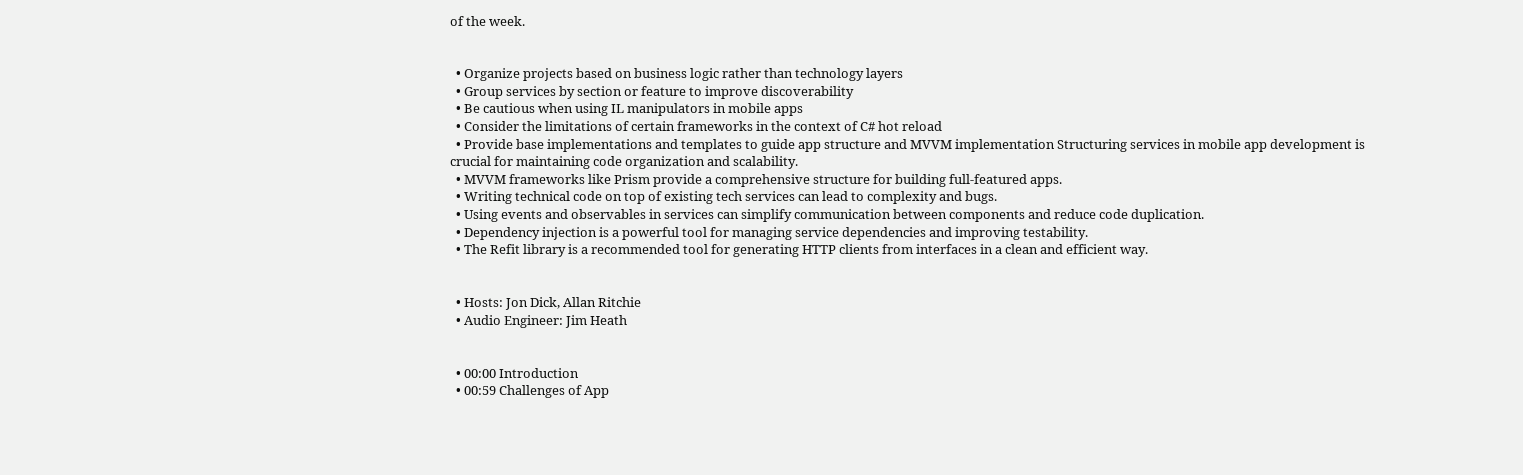of the week.


  • Organize projects based on business logic rather than technology layers
  • Group services by section or feature to improve discoverability
  • Be cautious when using IL manipulators in mobile apps
  • Consider the limitations of certain frameworks in the context of C# hot reload
  • Provide base implementations and templates to guide app structure and MVVM implementation Structuring services in mobile app development is crucial for maintaining code organization and scalability.
  • MVVM frameworks like Prism provide a comprehensive structure for building full-featured apps.
  • Writing technical code on top of existing tech services can lead to complexity and bugs.
  • Using events and observables in services can simplify communication between components and reduce code duplication.
  • Dependency injection is a powerful tool for managing service dependencies and improving testability.
  • The Refit library is a recommended tool for generating HTTP clients from interfaces in a clean and efficient way.


  • Hosts: Jon Dick, Allan Ritchie
  • Audio Engineer: Jim Heath


  • 00:00 Introduction
  • 00:59 Challenges of App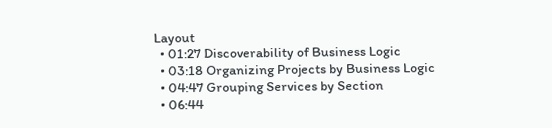Layout
  • 01:27 Discoverability of Business Logic
  • 03:18 Organizing Projects by Business Logic
  • 04:47 Grouping Services by Section
  • 06:44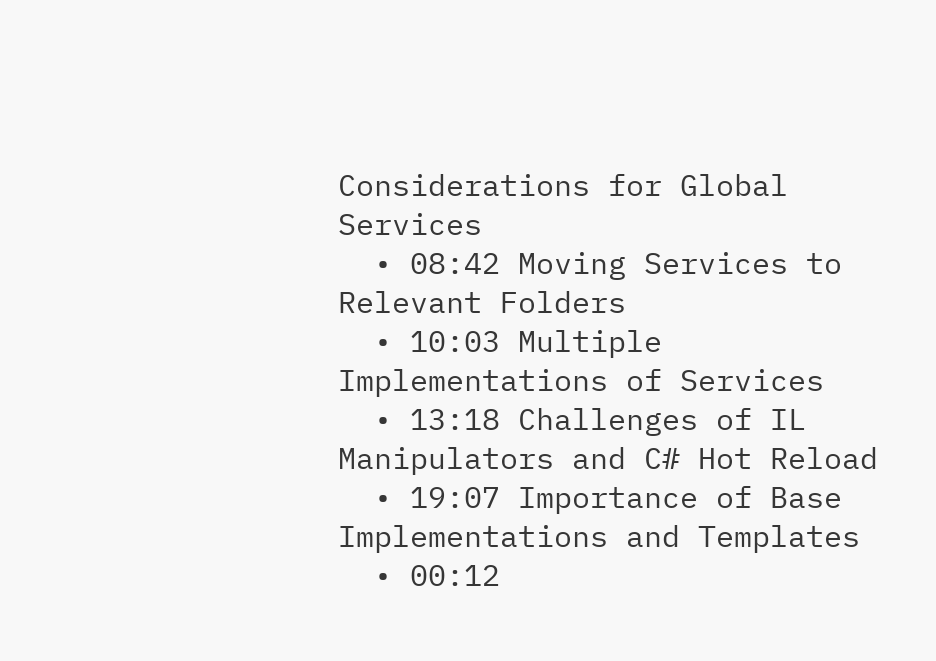Considerations for Global Services
  • 08:42 Moving Services to Relevant Folders
  • 10:03 Multiple Implementations of Services
  • 13:18 Challenges of IL Manipulators and C# Hot Reload
  • 19:07 Importance of Base Implementations and Templates
  • 00:12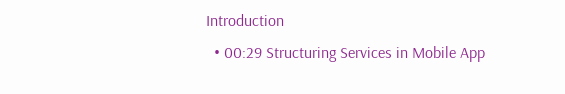Introduction
  • 00:29 Structuring Services in Mobile App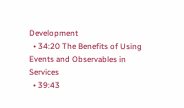Development
  • 34:20 The Benefits of Using Events and Observables in Services
  • 39:43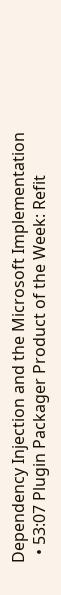Dependency Injection and the Microsoft Implementation
  • 53:07 Plugin Packager Product of the Week: Refit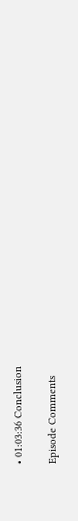• 01:03:36 Conclusion

Episode Comments